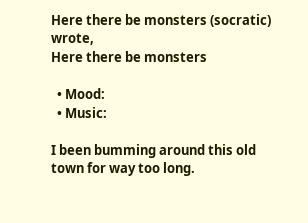Here there be monsters (socratic) wrote,
Here there be monsters

  • Mood:
  • Music:

I been bumming around this old town for way too long.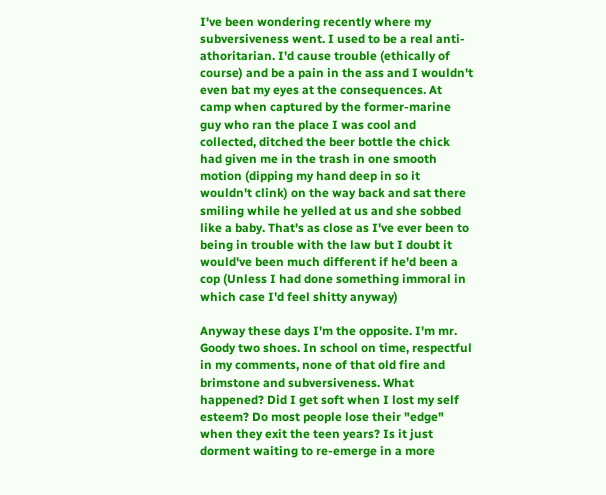I've been wondering recently where my subversiveness went. I used to be a real anti-athoritarian. I'd cause trouble (ethically of course) and be a pain in the ass and I wouldn't even bat my eyes at the consequences. At camp when captured by the former-marine guy who ran the place I was cool and collected, ditched the beer bottle the chick had given me in the trash in one smooth motion (dipping my hand deep in so it wouldn't clink) on the way back and sat there smiling while he yelled at us and she sobbed like a baby. That's as close as I've ever been to being in trouble with the law but I doubt it would've been much different if he'd been a cop (Unless I had done something immoral in which case I'd feel shitty anyway)

Anyway these days I'm the opposite. I'm mr. Goody two shoes. In school on time, respectful in my comments, none of that old fire and brimstone and subversiveness. What happened? Did I get soft when I lost my self esteem? Do most people lose their "edge" when they exit the teen years? Is it just dorment waiting to re-emerge in a more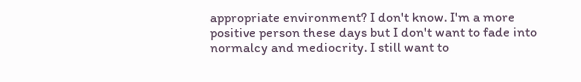appropriate environment? I don't know. I'm a more positive person these days but I don't want to fade into normalcy and mediocrity. I still want to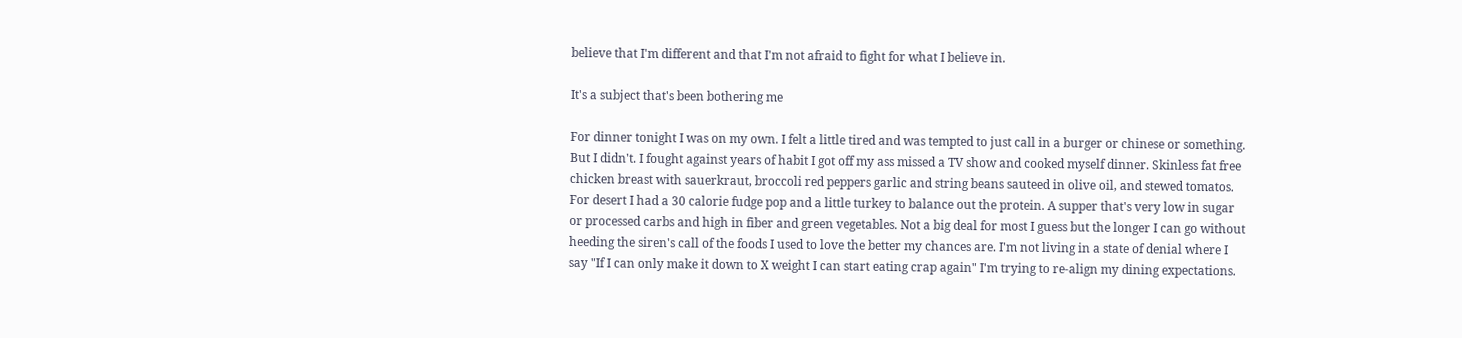believe that I'm different and that I'm not afraid to fight for what I believe in.

It's a subject that's been bothering me

For dinner tonight I was on my own. I felt a little tired and was tempted to just call in a burger or chinese or something. But I didn't. I fought against years of habit I got off my ass missed a TV show and cooked myself dinner. Skinless fat free chicken breast with sauerkraut, broccoli red peppers garlic and string beans sauteed in olive oil, and stewed tomatos. For desert I had a 30 calorie fudge pop and a little turkey to balance out the protein. A supper that's very low in sugar or processed carbs and high in fiber and green vegetables. Not a big deal for most I guess but the longer I can go without heeding the siren's call of the foods I used to love the better my chances are. I'm not living in a state of denial where I say "If I can only make it down to X weight I can start eating crap again" I'm trying to re-align my dining expectations.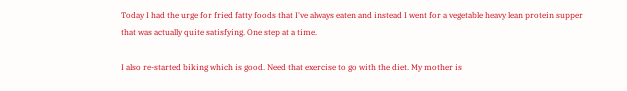Today I had the urge for fried fatty foods that I've always eaten and instead I went for a vegetable heavy lean protein supper that was actually quite satisfying. One step at a time.

I also re-started biking which is good. Need that exercise to go with the diet. My mother is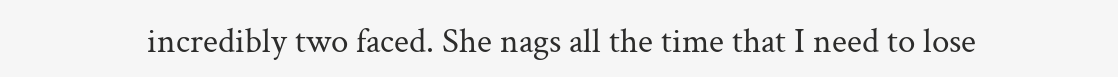incredibly two faced. She nags all the time that I need to lose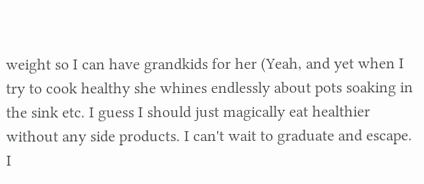weight so I can have grandkids for her (Yeah, and yet when I try to cook healthy she whines endlessly about pots soaking in the sink etc. I guess I should just magically eat healthier without any side products. I can't wait to graduate and escape. I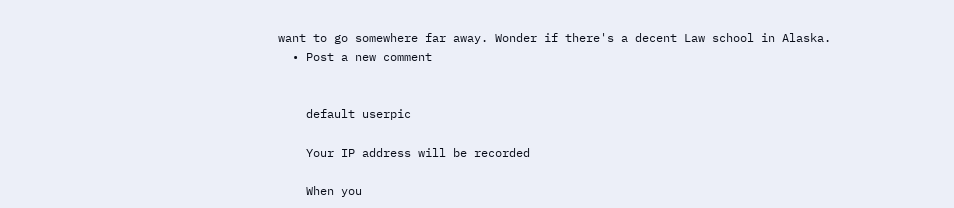want to go somewhere far away. Wonder if there's a decent Law school in Alaska.
  • Post a new comment


    default userpic

    Your IP address will be recorded

    When you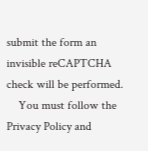submit the form an invisible reCAPTCHA check will be performed.
    You must follow the Privacy Policy and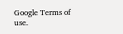Google Terms of use.